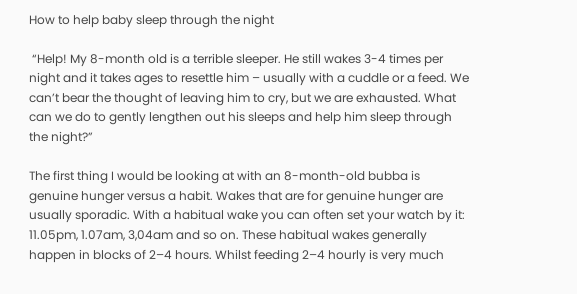How to help baby sleep through the night

 “Help! My 8-month old is a terrible sleeper. He still wakes 3-4 times per night and it takes ages to resettle him – usually with a cuddle or a feed. We can’t bear the thought of leaving him to cry, but we are exhausted. What can we do to gently lengthen out his sleeps and help him sleep through the night?”

The first thing I would be looking at with an 8-month-old bubba is genuine hunger versus a habit. Wakes that are for genuine hunger are usually sporadic. With a habitual wake you can often set your watch by it: 11.05pm, 1.07am, 3,04am and so on. These habitual wakes generally happen in blocks of 2–4 hours. Whilst feeding 2–4 hourly is very much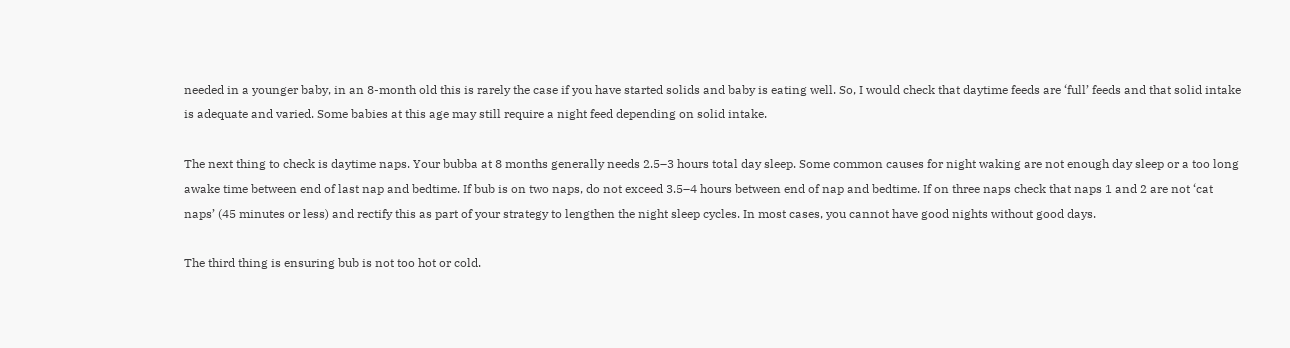needed in a younger baby, in an 8-month old this is rarely the case if you have started solids and baby is eating well. So, I would check that daytime feeds are ‘full’ feeds and that solid intake is adequate and varied. Some babies at this age may still require a night feed depending on solid intake.

The next thing to check is daytime naps. Your bubba at 8 months generally needs 2.5–3 hours total day sleep. Some common causes for night waking are not enough day sleep or a too long awake time between end of last nap and bedtime. If bub is on two naps, do not exceed 3.5–4 hours between end of nap and bedtime. If on three naps check that naps 1 and 2 are not ‘cat naps’ (45 minutes or less) and rectify this as part of your strategy to lengthen the night sleep cycles. In most cases, you cannot have good nights without good days.

The third thing is ensuring bub is not too hot or cold.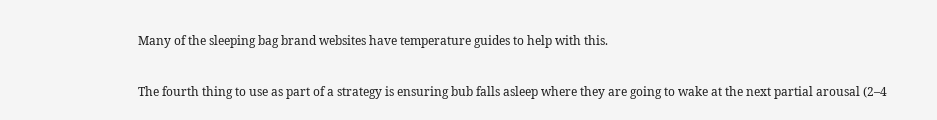Many of the sleeping bag brand websites have temperature guides to help with this.

The fourth thing to use as part of a strategy is ensuring bub falls asleep where they are going to wake at the next partial arousal (2–4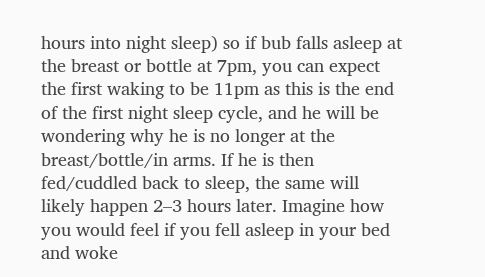hours into night sleep) so if bub falls asleep at the breast or bottle at 7pm, you can expect the first waking to be 11pm as this is the end of the first night sleep cycle, and he will be wondering why he is no longer at the breast/bottle/in arms. If he is then fed/cuddled back to sleep, the same will likely happen 2–3 hours later. Imagine how you would feel if you fell asleep in your bed and woke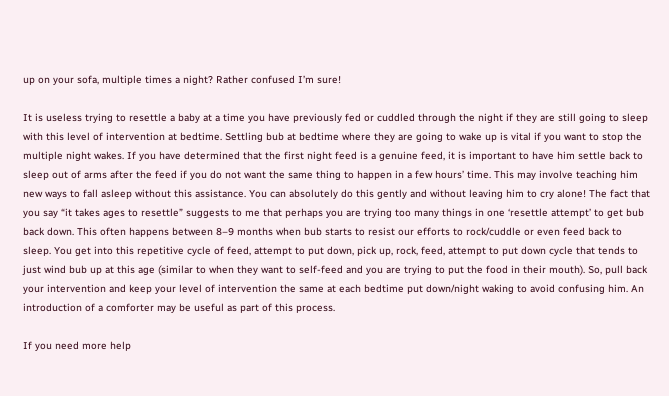up on your sofa, multiple times a night? Rather confused I’m sure!

It is useless trying to resettle a baby at a time you have previously fed or cuddled through the night if they are still going to sleep with this level of intervention at bedtime. Settling bub at bedtime where they are going to wake up is vital if you want to stop the multiple night wakes. If you have determined that the first night feed is a genuine feed, it is important to have him settle back to sleep out of arms after the feed if you do not want the same thing to happen in a few hours’ time. This may involve teaching him new ways to fall asleep without this assistance. You can absolutely do this gently and without leaving him to cry alone! The fact that you say “it takes ages to resettle” suggests to me that perhaps you are trying too many things in one ‘resettle attempt’ to get bub back down. This often happens between 8–9 months when bub starts to resist our efforts to rock/cuddle or even feed back to sleep. You get into this repetitive cycle of feed, attempt to put down, pick up, rock, feed, attempt to put down cycle that tends to just wind bub up at this age (similar to when they want to self-feed and you are trying to put the food in their mouth). So, pull back your intervention and keep your level of intervention the same at each bedtime put down/night waking to avoid confusing him. An introduction of a comforter may be useful as part of this process.

If you need more help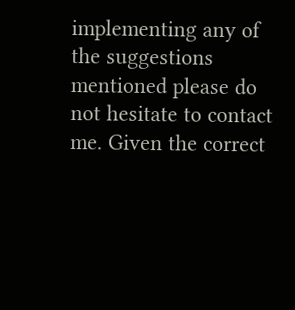implementing any of the suggestions mentioned please do not hesitate to contact me. Given the correct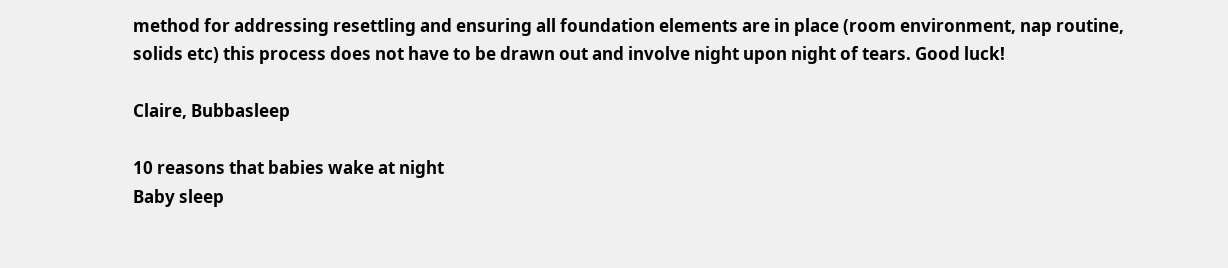method for addressing resettling and ensuring all foundation elements are in place (room environment, nap routine, solids etc) this process does not have to be drawn out and involve night upon night of tears. Good luck!

Claire, Bubbasleep

10 reasons that babies wake at night
Baby sleep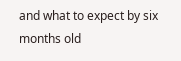and what to expect by six months old